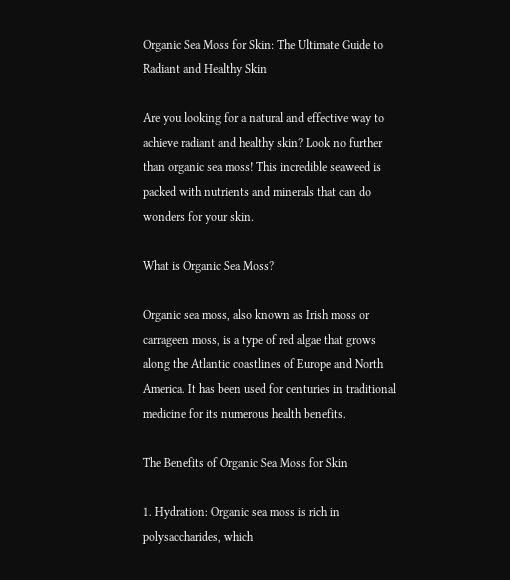Organic Sea Moss for Skin: The Ultimate Guide to Radiant and Healthy Skin

Are you looking for a natural and effective way to achieve radiant and healthy skin? Look no further than organic sea moss! This incredible seaweed is packed with nutrients and minerals that can do wonders for your skin.

What is Organic Sea Moss?

Organic sea moss, also known as Irish moss or carrageen moss, is a type of red algae that grows along the Atlantic coastlines of Europe and North America. It has been used for centuries in traditional medicine for its numerous health benefits.

The Benefits of Organic Sea Moss for Skin

1. Hydration: Organic sea moss is rich in polysaccharides, which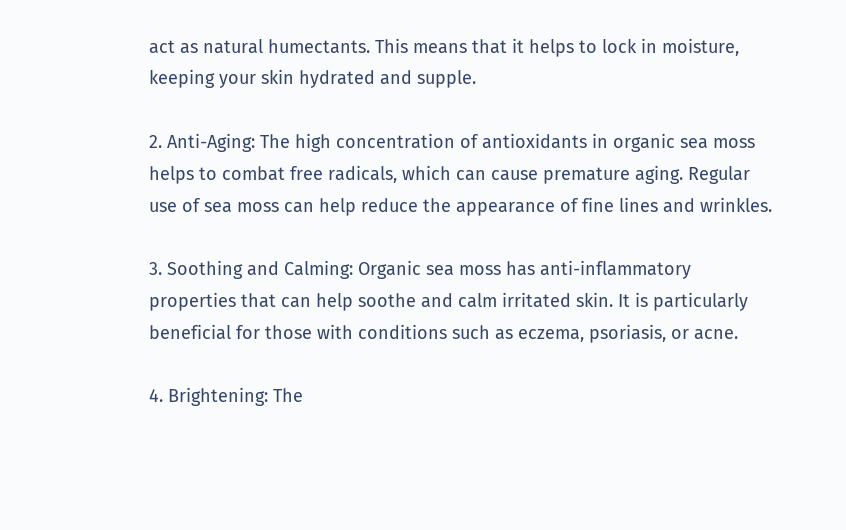act as natural humectants. This means that it helps to lock in moisture, keeping your skin hydrated and supple.

2. Anti-Aging: The high concentration of antioxidants in organic sea moss helps to combat free radicals, which can cause premature aging. Regular use of sea moss can help reduce the appearance of fine lines and wrinkles.

3. Soothing and Calming: Organic sea moss has anti-inflammatory properties that can help soothe and calm irritated skin. It is particularly beneficial for those with conditions such as eczema, psoriasis, or acne.

4. Brightening: The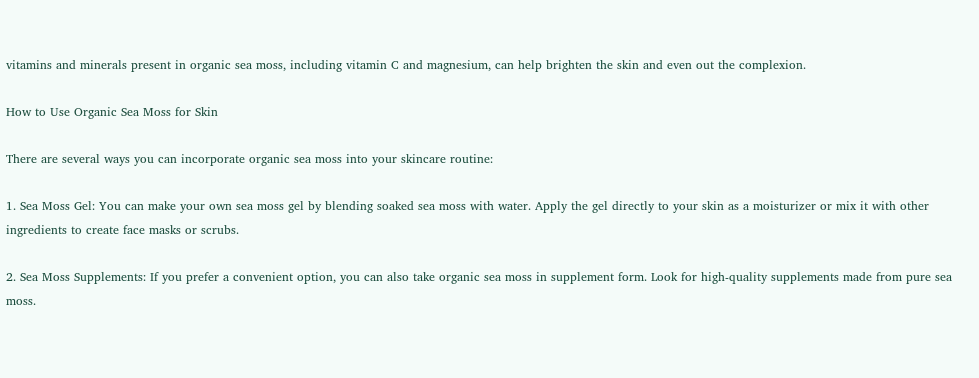vitamins and minerals present in organic sea moss, including vitamin C and magnesium, can help brighten the skin and even out the complexion.

How to Use Organic Sea Moss for Skin

There are several ways you can incorporate organic sea moss into your skincare routine:

1. Sea Moss Gel: You can make your own sea moss gel by blending soaked sea moss with water. Apply the gel directly to your skin as a moisturizer or mix it with other ingredients to create face masks or scrubs.

2. Sea Moss Supplements: If you prefer a convenient option, you can also take organic sea moss in supplement form. Look for high-quality supplements made from pure sea moss.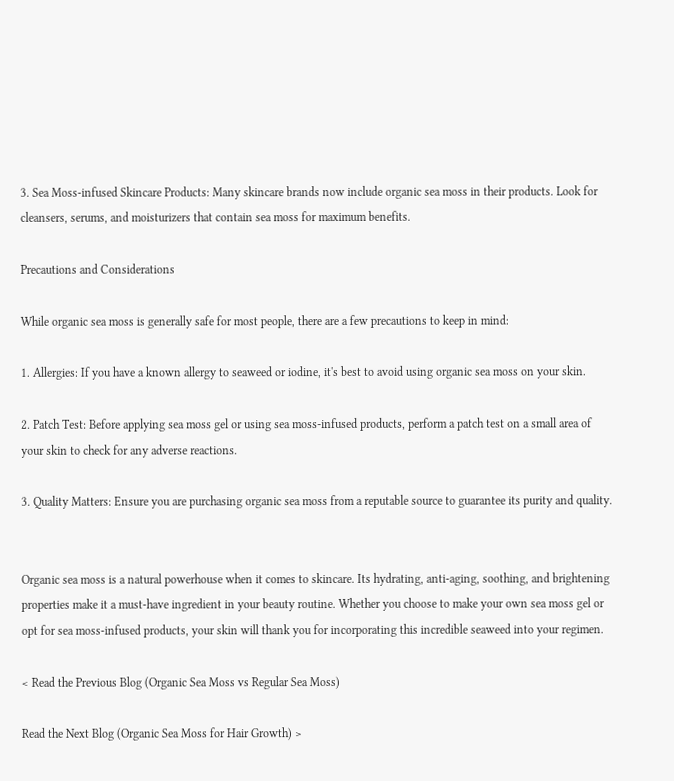3. Sea Moss-infused Skincare Products: Many skincare brands now include organic sea moss in their products. Look for cleansers, serums, and moisturizers that contain sea moss for maximum benefits.

Precautions and Considerations

While organic sea moss is generally safe for most people, there are a few precautions to keep in mind:

1. Allergies: If you have a known allergy to seaweed or iodine, it's best to avoid using organic sea moss on your skin.

2. Patch Test: Before applying sea moss gel or using sea moss-infused products, perform a patch test on a small area of your skin to check for any adverse reactions.

3. Quality Matters: Ensure you are purchasing organic sea moss from a reputable source to guarantee its purity and quality.


Organic sea moss is a natural powerhouse when it comes to skincare. Its hydrating, anti-aging, soothing, and brightening properties make it a must-have ingredient in your beauty routine. Whether you choose to make your own sea moss gel or opt for sea moss-infused products, your skin will thank you for incorporating this incredible seaweed into your regimen.

< Read the Previous Blog (Organic Sea Moss vs Regular Sea Moss)

Read the Next Blog (Organic Sea Moss for Hair Growth) >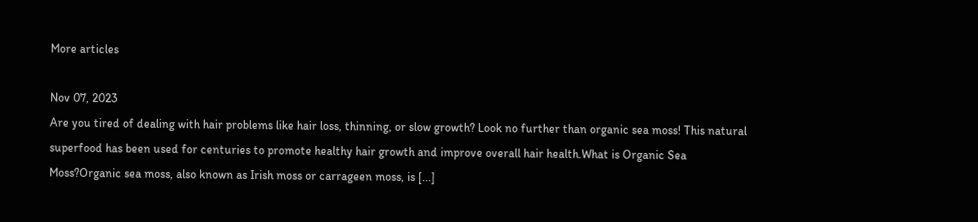More articles

Nov 07, 2023
Are you tired of dealing with hair problems like hair loss, thinning, or slow growth? Look no further than organic sea moss! This natural superfood has been used for centuries to promote healthy hair growth and improve overall hair health.What is Organic Sea Moss?Organic sea moss, also known as Irish moss or carrageen moss, is [...]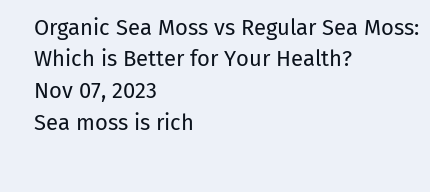Organic Sea Moss vs Regular Sea Moss: Which is Better for Your Health?
Nov 07, 2023
Sea moss is rich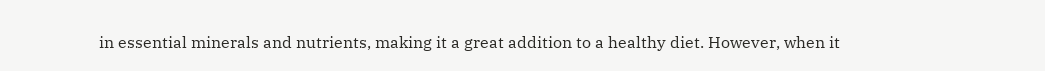in essential minerals and nutrients, making it a great addition to a healthy diet. However, when it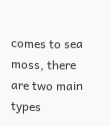comes to sea moss, there are two main types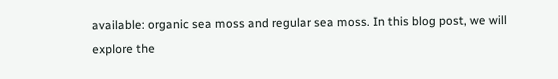available: organic sea moss and regular sea moss. In this blog post, we will explore the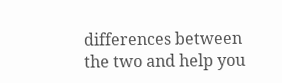differences between the two and help you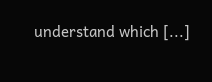understand which [...]